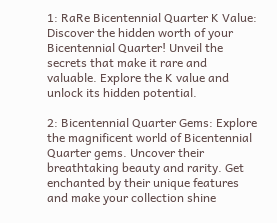1: RaRe Bicentennial Quarter K Value: Discover the hidden worth of your Bicentennial Quarter! Unveil the secrets that make it rare and valuable. Explore the K value and unlock its hidden potential.

2: Bicentennial Quarter Gems: Explore the magnificent world of Bicentennial Quarter gems. Uncover their breathtaking beauty and rarity. Get enchanted by their unique features and make your collection shine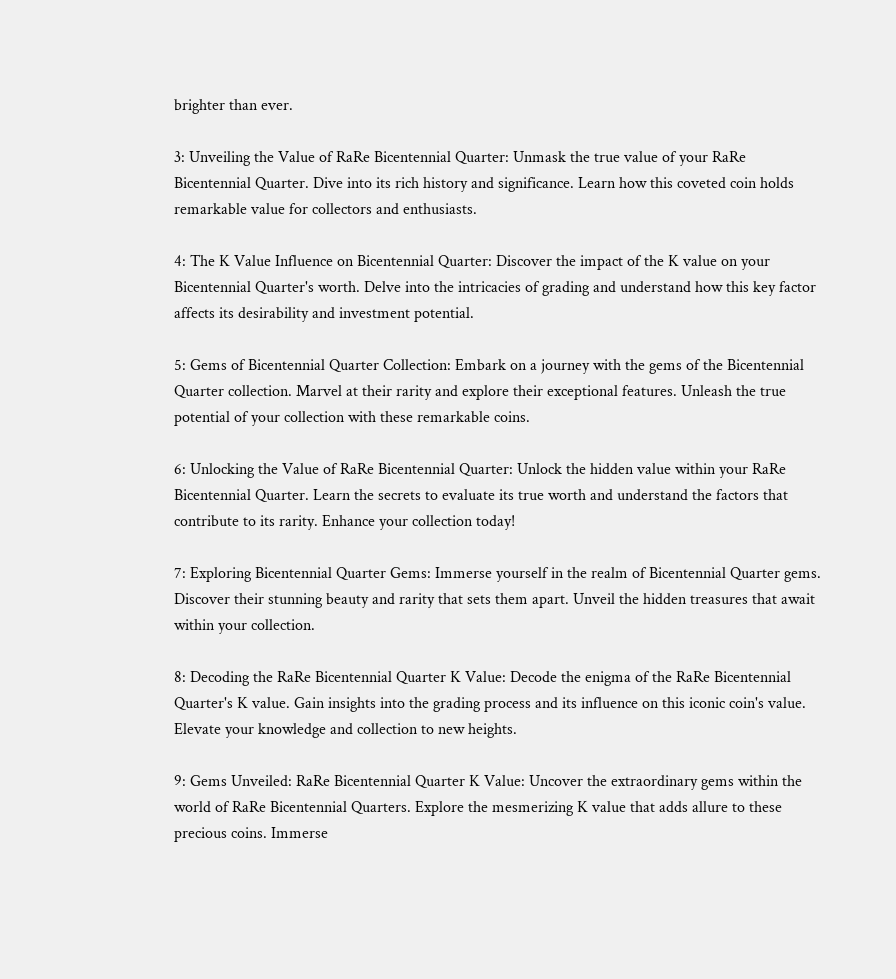brighter than ever.

3: Unveiling the Value of RaRe Bicentennial Quarter: Unmask the true value of your RaRe Bicentennial Quarter. Dive into its rich history and significance. Learn how this coveted coin holds remarkable value for collectors and enthusiasts.

4: The K Value Influence on Bicentennial Quarter: Discover the impact of the K value on your Bicentennial Quarter's worth. Delve into the intricacies of grading and understand how this key factor affects its desirability and investment potential.

5: Gems of Bicentennial Quarter Collection: Embark on a journey with the gems of the Bicentennial Quarter collection. Marvel at their rarity and explore their exceptional features. Unleash the true potential of your collection with these remarkable coins.

6: Unlocking the Value of RaRe Bicentennial Quarter: Unlock the hidden value within your RaRe Bicentennial Quarter. Learn the secrets to evaluate its true worth and understand the factors that contribute to its rarity. Enhance your collection today!

7: Exploring Bicentennial Quarter Gems: Immerse yourself in the realm of Bicentennial Quarter gems. Discover their stunning beauty and rarity that sets them apart. Unveil the hidden treasures that await within your collection.

8: Decoding the RaRe Bicentennial Quarter K Value: Decode the enigma of the RaRe Bicentennial Quarter's K value. Gain insights into the grading process and its influence on this iconic coin's value. Elevate your knowledge and collection to new heights.

9: Gems Unveiled: RaRe Bicentennial Quarter K Value: Uncover the extraordinary gems within the world of RaRe Bicentennial Quarters. Explore the mesmerizing K value that adds allure to these precious coins. Immerse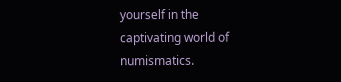yourself in the captivating world of numismatics.